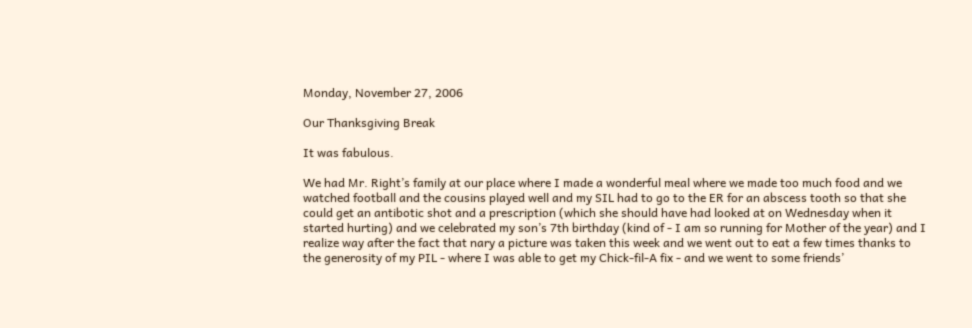Monday, November 27, 2006

Our Thanksgiving Break

It was fabulous.

We had Mr. Right’s family at our place where I made a wonderful meal where we made too much food and we watched football and the cousins played well and my SIL had to go to the ER for an abscess tooth so that she could get an antibotic shot and a prescription (which she should have had looked at on Wednesday when it started hurting) and we celebrated my son’s 7th birthday (kind of - I am so running for Mother of the year) and I realize way after the fact that nary a picture was taken this week and we went out to eat a few times thanks to the generosity of my PIL - where I was able to get my Chick-fil-A fix - and we went to some friends’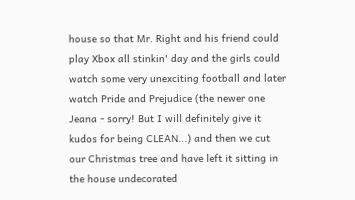house so that Mr. Right and his friend could play Xbox all stinkin' day and the girls could watch some very unexciting football and later watch Pride and Prejudice (the newer one Jeana - sorry! But I will definitely give it kudos for being CLEAN...) and then we cut our Christmas tree and have left it sitting in the house undecorated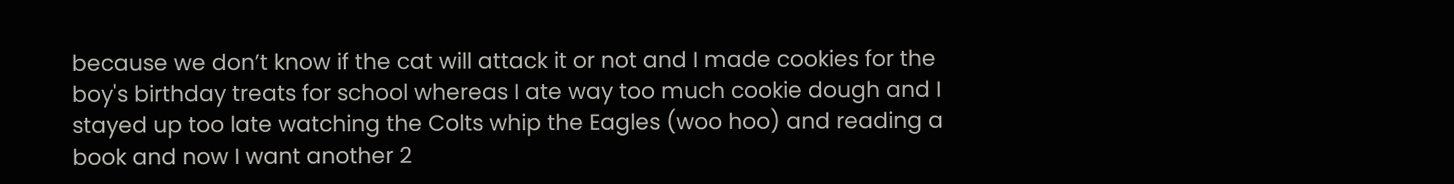because we don’t know if the cat will attack it or not and I made cookies for the boy's birthday treats for school whereas I ate way too much cookie dough and I stayed up too late watching the Colts whip the Eagles (woo hoo) and reading a book and now I want another 2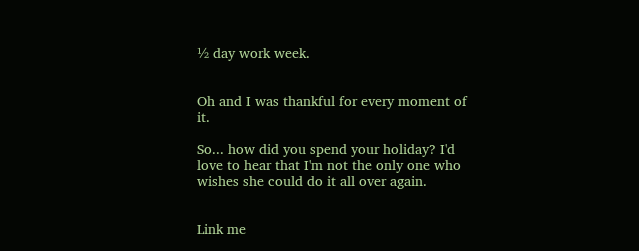½ day work week.


Oh and I was thankful for every moment of it.

So... how did you spend your holiday? I'd love to hear that I'm not the only one who wishes she could do it all over again.


Link me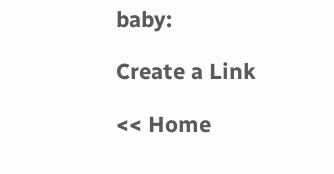baby:

Create a Link

<< Home